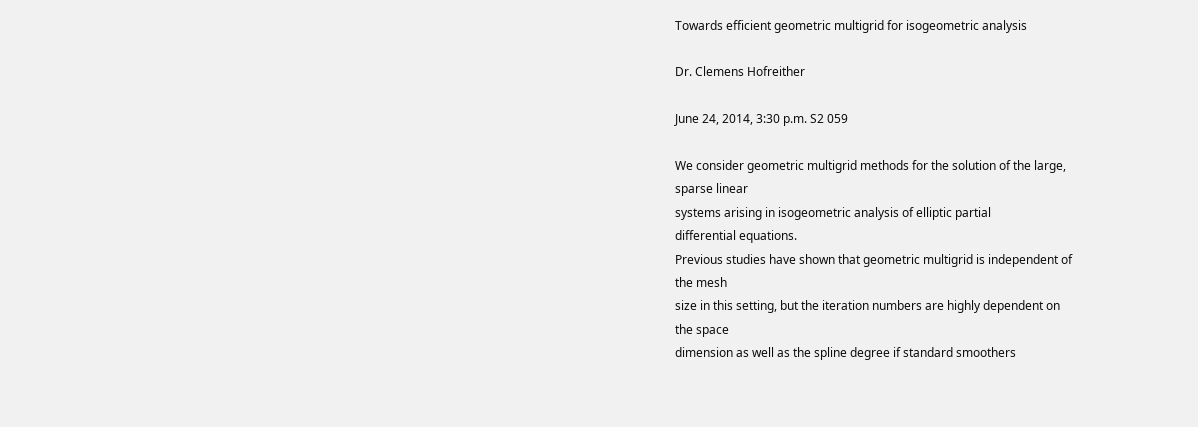Towards efficient geometric multigrid for isogeometric analysis

Dr. Clemens Hofreither

June 24, 2014, 3:30 p.m. S2 059

We consider geometric multigrid methods for the solution of the large,
sparse linear
systems arising in isogeometric analysis of elliptic partial
differential equations.
Previous studies have shown that geometric multigrid is independent of
the mesh
size in this setting, but the iteration numbers are highly dependent on
the space
dimension as well as the spline degree if standard smoothers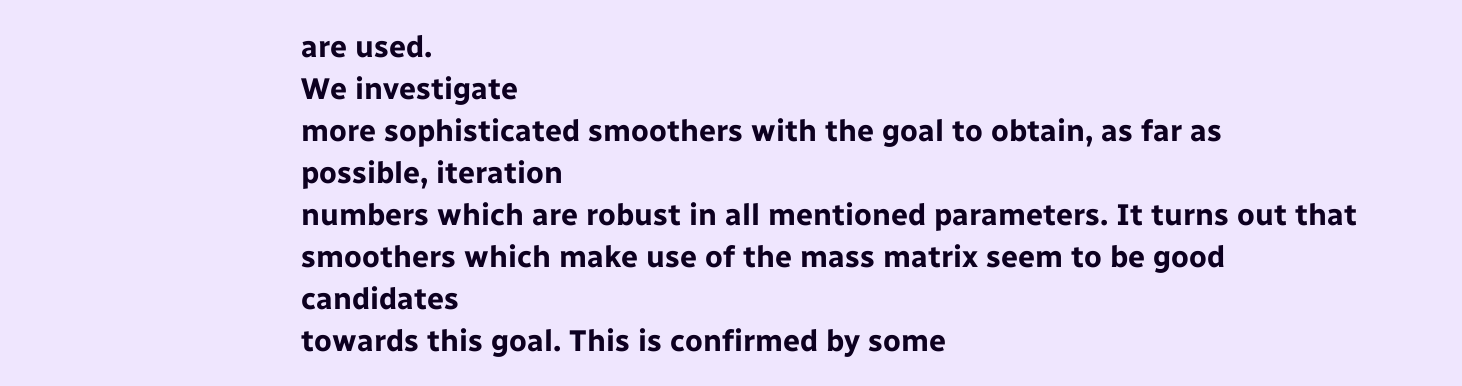are used.
We investigate
more sophisticated smoothers with the goal to obtain, as far as
possible, iteration
numbers which are robust in all mentioned parameters. It turns out that
smoothers which make use of the mass matrix seem to be good candidates
towards this goal. This is confirmed by some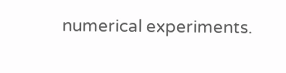numerical experiments.